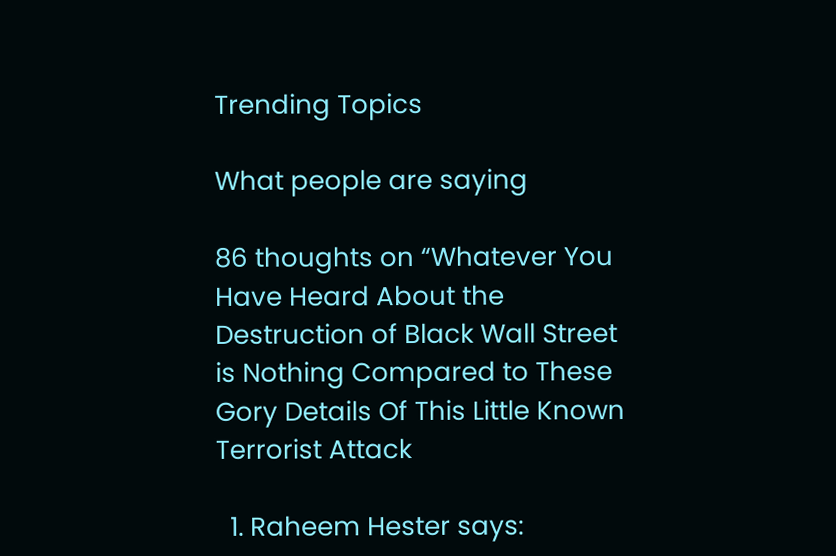Trending Topics

What people are saying

86 thoughts on “Whatever You Have Heard About the Destruction of Black Wall Street is Nothing Compared to These Gory Details Of This Little Known Terrorist Attack

  1. Raheem Hester says: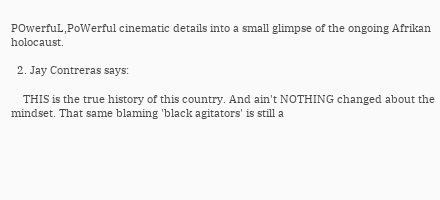POwerfuL,PoWerful cinematic details into a small glimpse of the ongoing Afrikan holocaust.

  2. Jay Contreras says:

    THIS is the true history of this country. And ain't NOTHING changed about the mindset. That same blaming 'black agitators' is still a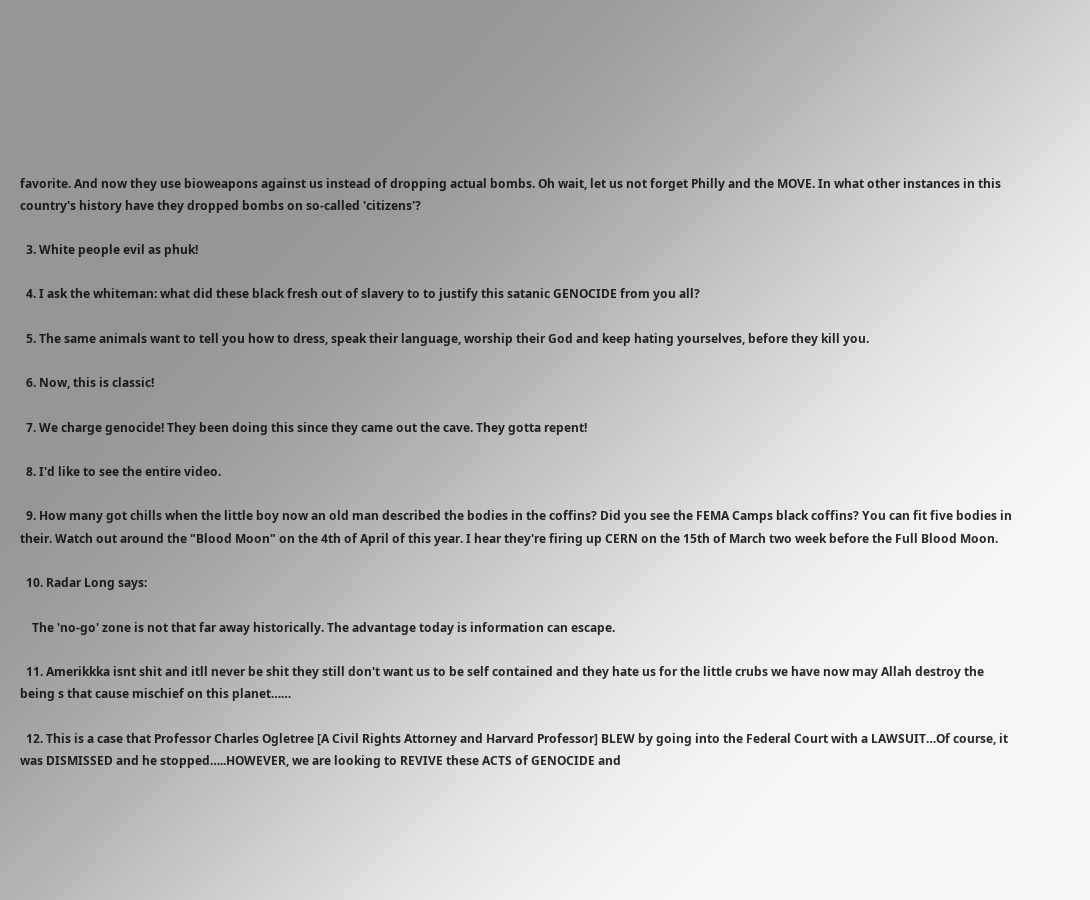favorite. And now they use bioweapons against us instead of dropping actual bombs. Oh wait, let us not forget Philly and the MOVE. In what other instances in this country's history have they dropped bombs on so-called 'citizens'?

  3. White people evil as phuk!

  4. I ask the whiteman: what did these black fresh out of slavery to to justify this satanic GENOCIDE from you all?

  5. The same animals want to tell you how to dress, speak their language, worship their God and keep hating yourselves, before they kill you.

  6. Now, this is classic!

  7. We charge genocide! They been doing this since they came out the cave. They gotta repent!

  8. I'd like to see the entire video.

  9. How many got chills when the little boy now an old man described the bodies in the coffins? Did you see the FEMA Camps black coffins? You can fit five bodies in their. Watch out around the "Blood Moon" on the 4th of April of this year. I hear they're firing up CERN on the 15th of March two week before the Full Blood Moon.

  10. Radar Long says:

    The 'no-go' zone is not that far away historically. The advantage today is information can escape.

  11. Amerikkka isnt shit and itll never be shit they still don't want us to be self contained and they hate us for the little crubs we have now may Allah destroy the being s that cause mischief on this planet……

  12. This is a case that Professor Charles Ogletree [A Civil Rights Attorney and Harvard Professor] BLEW by going into the Federal Court with a LAWSUIT…Of course, it was DISMISSED and he stopped…..HOWEVER, we are looking to REVIVE these ACTS of GENOCIDE and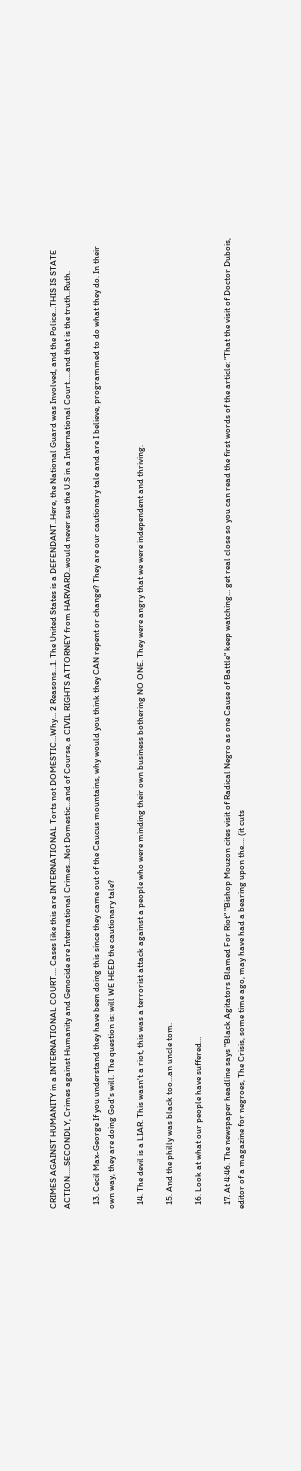CRIMES AGAINST HUMANITY in a INTERNATIONAL COURT…. Cases like this are INTERNATIONAL Torts not DOMESTIC…Why… 2 Reasons…1. The United States is a DEFENDANT..Here, the National Guard was Involved, and the Police…THIS IS STATE ACTION…..SECONDLY, Crimes against Humanity and Genocide are International Crimes…Not Domestic…and of Course, a CIVIL RIGHTS ATTORNEY from HARVARD..would never sue the U.S in a International Court…..and that is the truth..Ruth.

  13. Cecil Max-George If you understand they have been doing this since they came out of the Caucus mountains, why would you think they CAN repent or change? They are our cautionary tale and are I believe, programmed to do what they do. In their own way, they are doing God's will. The question is: will WE HEED the cautionary tale?

  14. The devil is a LIAR. This wasn't a riot, this was a terrorist attack against a people who were minding their own business bothering NO ONE. They were angry that we were independent and thriving.

  15. And the philly was black too…an uncle tom.

  16. Look at what our people have suffered…

  17. At 4:46. The newspaper headline says "Black Agitators Blamed For Riot" "Bishop Mouzon cites visit of Radical Negro as one Cause of Battle" keep watching… get real close so you can read the first words of the article: "That the visit of Doctor Dubois, editor of a magazine for negroes, The Crisis, some time ago, may have had a bearing upon the…. (it cuts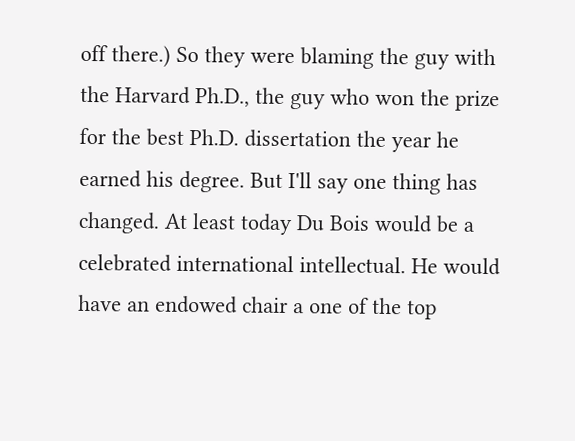off there.) So they were blaming the guy with the Harvard Ph.D., the guy who won the prize for the best Ph.D. dissertation the year he earned his degree. But I'll say one thing has changed. At least today Du Bois would be a celebrated international intellectual. He would have an endowed chair a one of the top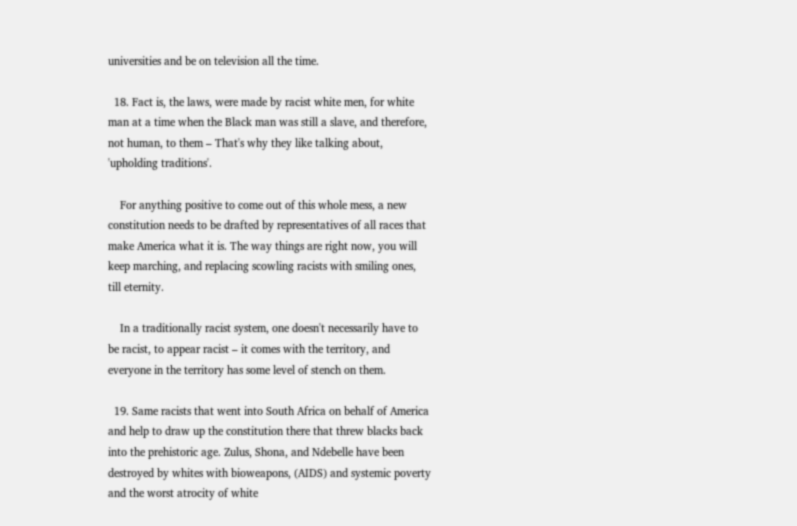universities and be on television all the time.

  18. Fact is, the laws, were made by racist white men, for white man at a time when the Black man was still a slave, and therefore, not human, to them – That's why they like talking about, 'upholding traditions'.

    For anything positive to come out of this whole mess, a new constitution needs to be drafted by representatives of all races that make America what it is. The way things are right now, you will keep marching, and replacing scowling racists with smiling ones, till eternity.

    In a traditionally racist system, one doesn't necessarily have to be racist, to appear racist – it comes with the territory, and everyone in the territory has some level of stench on them.

  19. Same racists that went into South Africa on behalf of America and help to draw up the constitution there that threw blacks back into the prehistoric age. Zulus, Shona, and Ndebelle have been destroyed by whites with bioweapons, (AIDS) and systemic poverty and the worst atrocity of white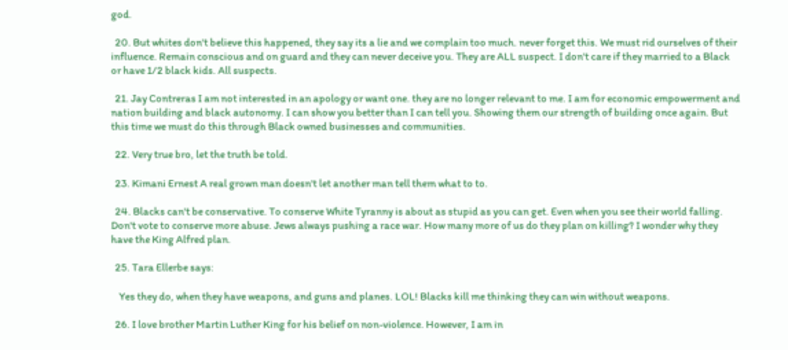god.

  20. But whites don't believe this happened, they say its a lie and we complain too much. never forget this. We must rid ourselves of their influence. Remain conscious and on guard and they can never deceive you. They are ALL suspect. I don't care if they married to a Black or have 1/2 black kids. All suspects.

  21. Jay Contreras I am not interested in an apology or want one. they are no longer relevant to me. I am for economic empowerment and nation building and black autonomy. I can show you better than I can tell you. Showing them our strength of building once again. But this time we must do this through Black owned businesses and communities.

  22. Very true bro, let the truth be told.

  23. Kimani Ernest A real grown man doesn't let another man tell them what to to.

  24. Blacks can't be conservative. To conserve White Tyranny is about as stupid as you can get. Even when you see their world falling. Don't vote to conserve more abuse. Jews always pushing a race war. How many more of us do they plan on killing? I wonder why they have the King Alfred plan.

  25. Tara Ellerbe says:

    Yes they do, when they have weapons, and guns and planes. LOL! Blacks kill me thinking they can win without weapons.

  26. I love brother Martin Luther King for his belief on non-violence. However, I am in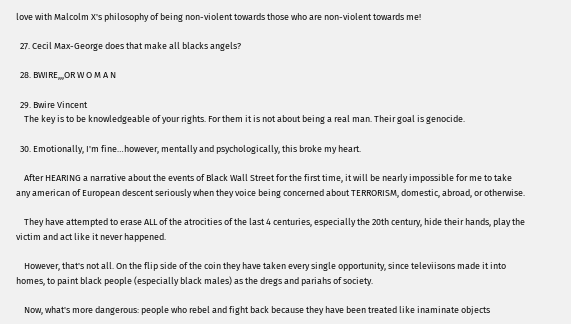love with Malcolm X's philosophy of being non-violent towards those who are non-violent towards me!

  27. Cecil Max-George does that make all blacks angels?

  28. BWIRE,,,OR W O M A N

  29. Bwire Vincent
    The key is to be knowledgeable of your rights. For them it is not about being a real man. Their goal is genocide.

  30. Emotionally, I'm fine…however, mentally and psychologically, this broke my heart.

    After HEARING a narrative about the events of Black Wall Street for the first time, it will be nearly impossible for me to take any american of European descent seriously when they voice being concerned about TERRORISM, domestic, abroad, or otherwise.

    They have attempted to erase ALL of the atrocities of the last 4 centuries, especially the 20th century, hide their hands, play the victim and act like it never happened.

    However, that's not all. On the flip side of the coin they have taken every single opportunity, since televiisons made it into homes, to paint black people (especially black males) as the dregs and pariahs of society.

    Now, what's more dangerous: people who rebel and fight back because they have been treated like inaminate objects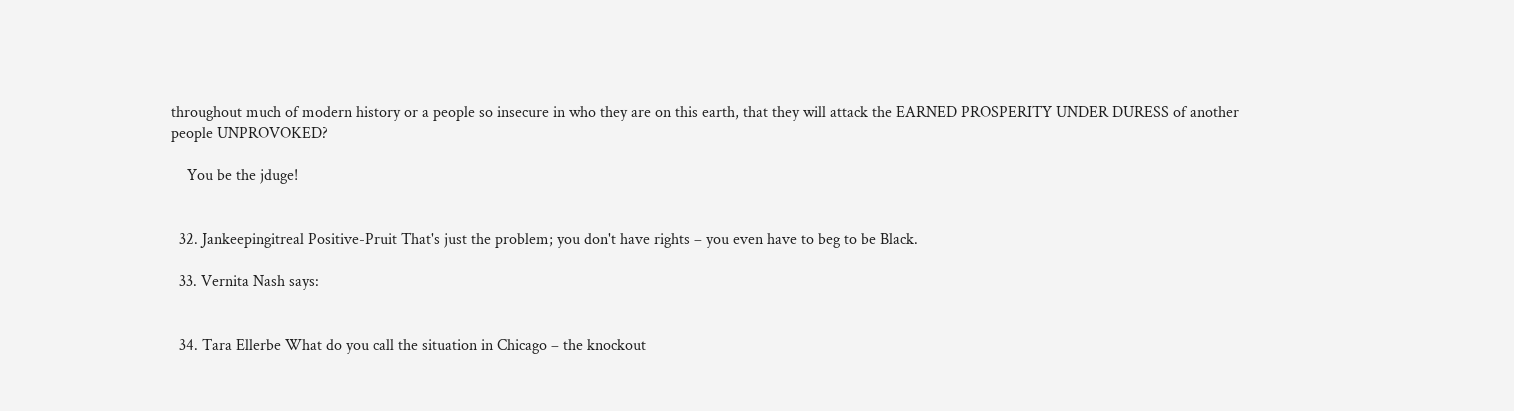throughout much of modern history or a people so insecure in who they are on this earth, that they will attack the EARNED PROSPERITY UNDER DURESS of another people UNPROVOKED?

    You be the jduge!


  32. Jankeepingitreal Positive-Pruit That's just the problem; you don't have rights – you even have to beg to be Black.

  33. Vernita Nash says:


  34. Tara Ellerbe What do you call the situation in Chicago – the knockout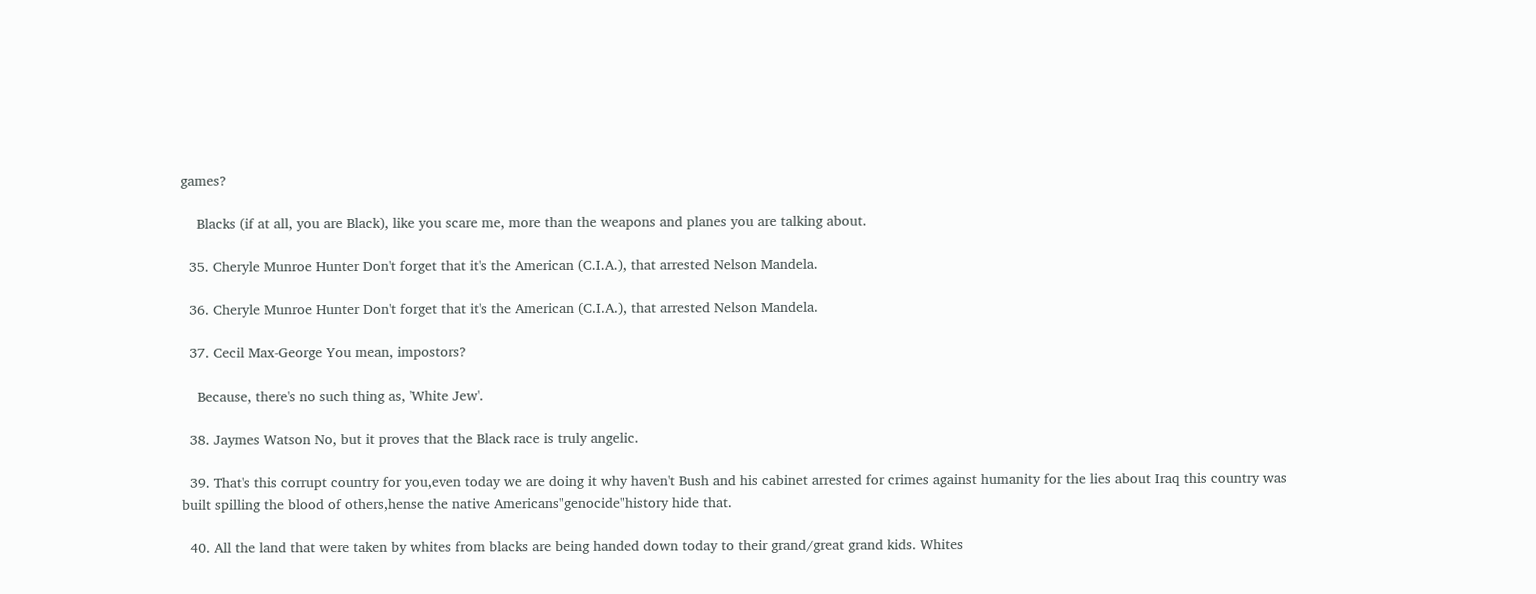games?

    Blacks (if at all, you are Black), like you scare me, more than the weapons and planes you are talking about.

  35. Cheryle Munroe Hunter Don't forget that it's the American (C.I.A.), that arrested Nelson Mandela.

  36. Cheryle Munroe Hunter Don't forget that it's the American (C.I.A.), that arrested Nelson Mandela.

  37. Cecil Max-George You mean, impostors?

    Because, there's no such thing as, 'White Jew'.

  38. Jaymes Watson No, but it proves that the Black race is truly angelic.

  39. That's this corrupt country for you,even today we are doing it why haven't Bush and his cabinet arrested for crimes against humanity for the lies about Iraq this country was built spilling the blood of others,hense the native Americans"genocide"history hide that.

  40. All the land that were taken by whites from blacks are being handed down today to their grand/great grand kids. Whites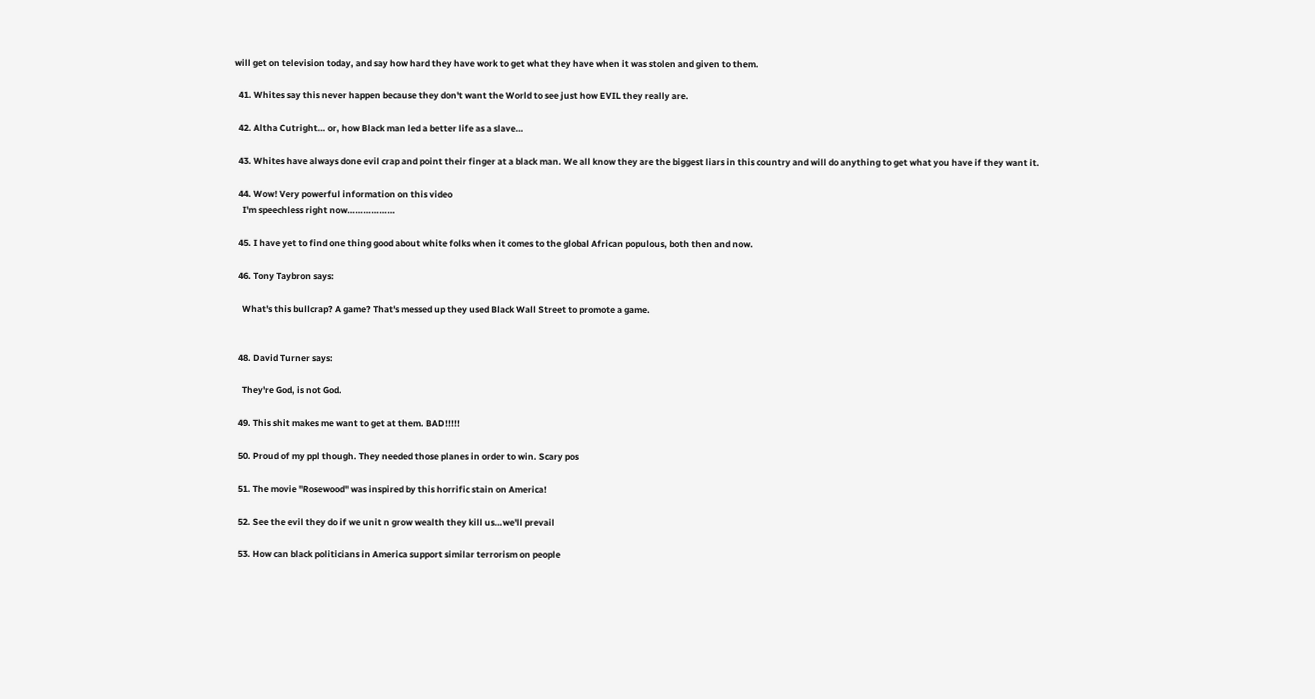will get on television today, and say how hard they have work to get what they have when it was stolen and given to them.

  41. Whites say this never happen because they don't want the World to see just how EVIL they really are.

  42. Altha Cutright… or, how Black man led a better life as a slave…

  43. Whites have always done evil crap and point their finger at a black man. We all know they are the biggest liars in this country and will do anything to get what you have if they want it.

  44. Wow! Very powerful information on this video
    I'm speechless right now………………

  45. I have yet to find one thing good about white folks when it comes to the global African populous, both then and now.

  46. Tony Taybron says:

    What's this bullcrap? A game? That's messed up they used Black Wall Street to promote a game.


  48. David Turner says:

    They're God, is not God.

  49. This shit makes me want to get at them. BAD!!!!!

  50. Proud of my ppl though. They needed those planes in order to win. Scary pos

  51. The movie "Rosewood" was inspired by this horrific stain on America!

  52. See the evil they do if we unit n grow wealth they kill us…we'll prevail

  53. How can black politicians in America support similar terrorism on people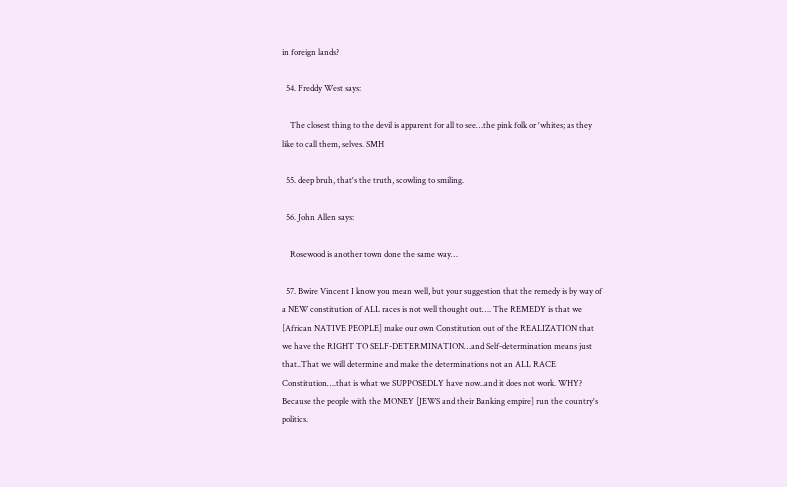in foreign lands?

  54. Freddy West says:

    The closest thing to the devil is apparent for all to see…the pink folk or 'whites; as they like to call them, selves. SMH

  55. deep bruh, that's the truth, scowling to smiling.

  56. John Allen says:

    Rosewood is another town done the same way…

  57. Bwire Vincent I know you mean well, but your suggestion that the remedy is by way of a NEW constitution of ALL races is not well thought out…. The REMEDY is that we [African NATIVE PEOPLE] make our own Constitution out of the REALIZATION that we have the RIGHT TO SELF-DETERMINATION…and Self-determination means just that..That we will determine and make the determinations not an ALL RACE Constitution….that is what we SUPPOSEDLY have now..and it does not work. WHY? Because the people with the MONEY [JEWS and their Banking empire] run the country's politics.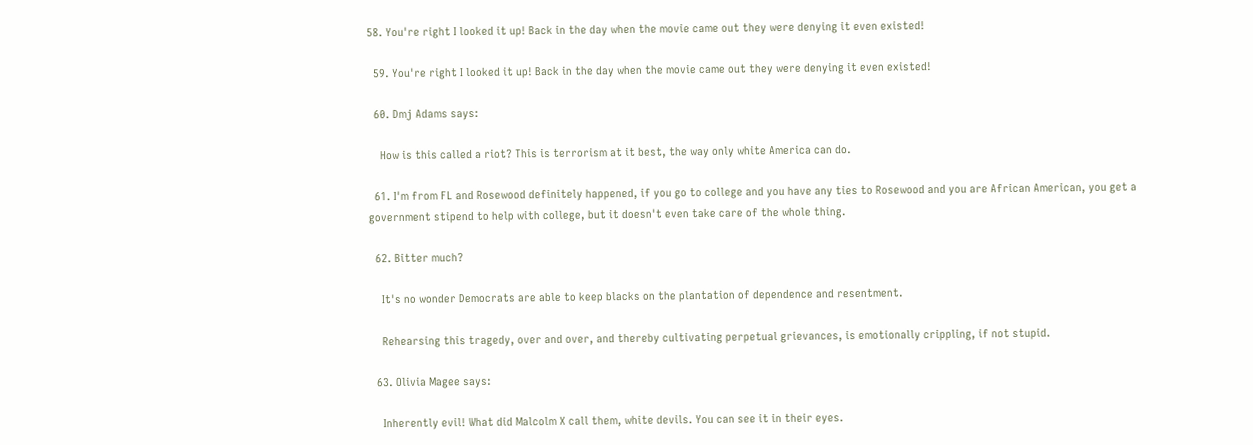58. You're right I looked it up! Back in the day when the movie came out they were denying it even existed!

  59. You're right I looked it up! Back in the day when the movie came out they were denying it even existed!

  60. Dmj Adams says:

    How is this called a riot? This is terrorism at it best, the way only white America can do.

  61. I'm from FL and Rosewood definitely happened, if you go to college and you have any ties to Rosewood and you are African American, you get a government stipend to help with college, but it doesn't even take care of the whole thing.

  62. Bitter much?

    It's no wonder Democrats are able to keep blacks on the plantation of dependence and resentment.

    Rehearsing this tragedy, over and over, and thereby cultivating perpetual grievances, is emotionally crippling, if not stupid.

  63. Olivia Magee says:

    Inherently evil! What did Malcolm X call them, white devils. You can see it in their eyes.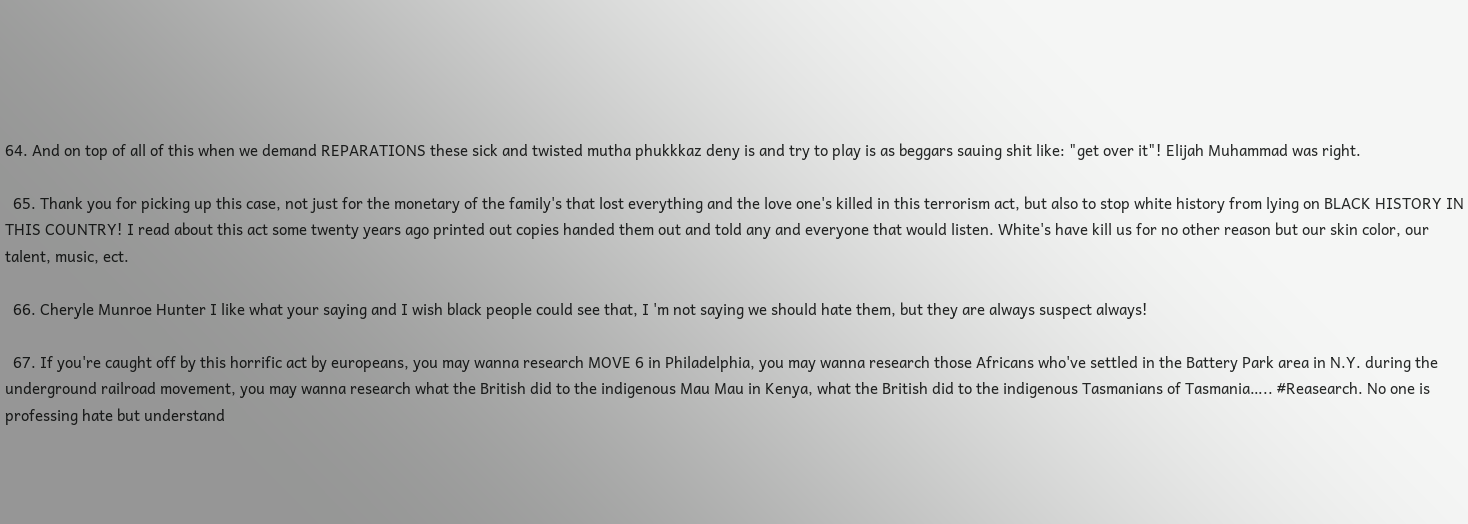64. And on top of all of this when we demand REPARATIONS these sick and twisted mutha phukkkaz deny is and try to play is as beggars sauing shit like: "get over it"! Elijah Muhammad was right.

  65. Thank you for picking up this case, not just for the monetary of the family's that lost everything and the love one's killed in this terrorism act, but also to stop white history from lying on BLACK HISTORY IN THIS COUNTRY! I read about this act some twenty years ago printed out copies handed them out and told any and everyone that would listen. White's have kill us for no other reason but our skin color, our talent, music, ect.

  66. Cheryle Munroe Hunter I like what your saying and I wish black people could see that, I 'm not saying we should hate them, but they are always suspect always!

  67. If you're caught off by this horrific act by europeans, you may wanna research MOVE 6 in Philadelphia, you may wanna research those Africans who've settled in the Battery Park area in N.Y. during the underground railroad movement, you may wanna research what the British did to the indigenous Mau Mau in Kenya, what the British did to the indigenous Tasmanians of Tasmania….. #Reasearch. No one is professing hate but understand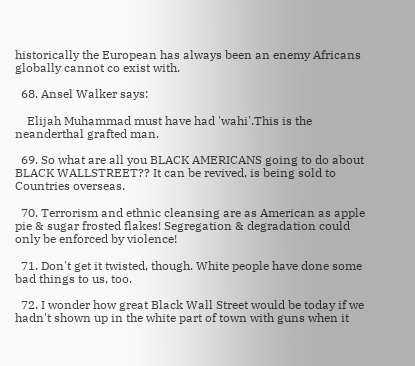historically the European has always been an enemy Africans globally cannot co exist with.

  68. Ansel Walker says:

    Elijah Muhammad must have had 'wahi'.This is the neanderthal grafted man.

  69. So what are all you BLACK AMERICANS going to do about BLACK WALLSTREET?? It can be revived, is being sold to Countries overseas.

  70. Terrorism and ethnic cleansing are as American as apple pie & sugar frosted flakes! Segregation & degradation could only be enforced by violence!

  71. Don't get it twisted, though. White people have done some bad things to us, too.

  72. I wonder how great Black Wall Street would be today if we hadn't shown up in the white part of town with guns when it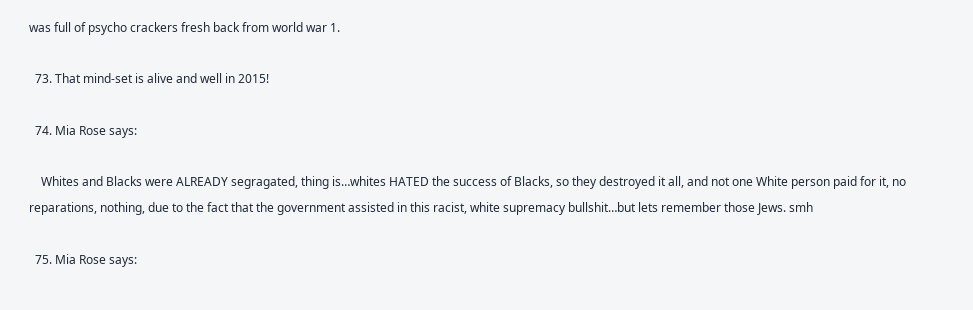was full of psycho crackers fresh back from world war 1.

  73. That mind-set is alive and well in 2015!

  74. Mia Rose says:

    Whites and Blacks were ALREADY segragated, thing is…whites HATED the success of Blacks, so they destroyed it all, and not one White person paid for it, no reparations, nothing, due to the fact that the government assisted in this racist, white supremacy bullshit…but lets remember those Jews. smh

  75. Mia Rose says: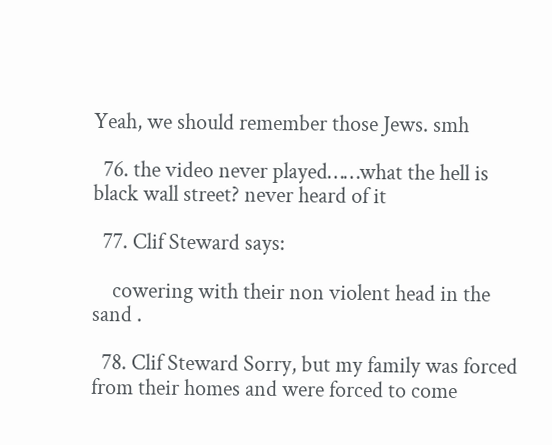Yeah, we should remember those Jews. smh

  76. the video never played……what the hell is black wall street? never heard of it

  77. Clif Steward says:

    cowering with their non violent head in the sand .

  78. Clif Steward Sorry, but my family was forced from their homes and were forced to come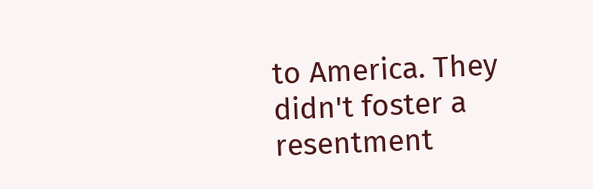to America. They didn't foster a resentment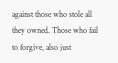against those who stole all they owned. Those who fail to forgive, also just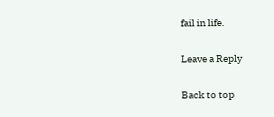fail in life.

Leave a Reply

Back to top